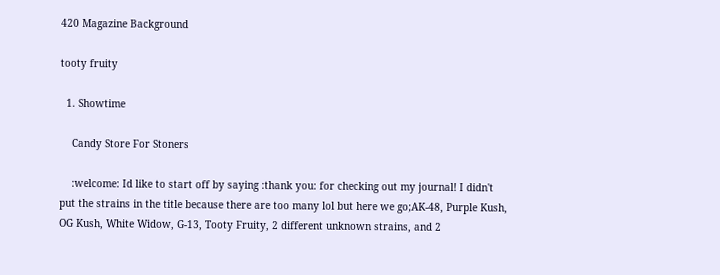420 Magazine Background

tooty fruity

  1. Showtime

    Candy Store For Stoners

    :welcome: Id like to start off by saying :thank you: for checking out my journal! I didn't put the strains in the title because there are too many lol but here we go;AK-48, Purple Kush, OG Kush, White Widow, G-13, Tooty Fruity, 2 different unknown strains, and 2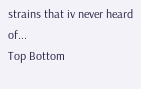strains that iv never heard of...
Top Bottom